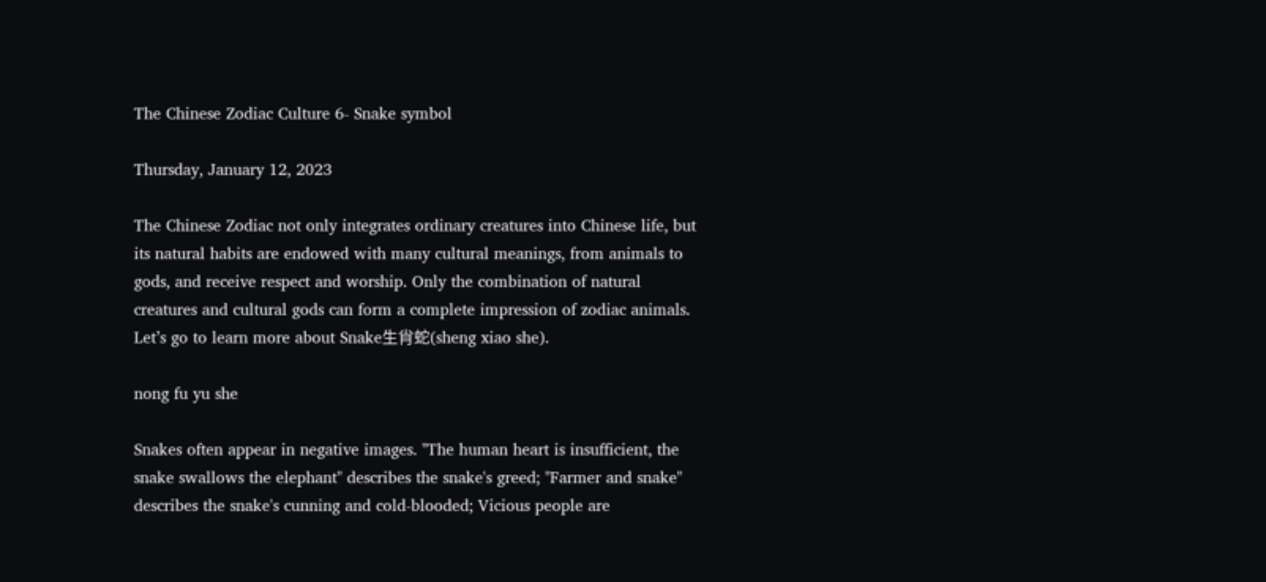The Chinese Zodiac Culture 6- Snake symbol

Thursday, January 12, 2023

The Chinese Zodiac not only integrates ordinary creatures into Chinese life, but its natural habits are endowed with many cultural meanings, from animals to gods, and receive respect and worship. Only the combination of natural creatures and cultural gods can form a complete impression of zodiac animals. Let’s go to learn more about Snake生肖蛇(sheng xiao she).

nong fu yu she

Snakes often appear in negative images. "The human heart is insufficient, the snake swallows the elephant" describes the snake's greed; "Farmer and snake" describes the snake's cunning and cold-blooded; Vicious people are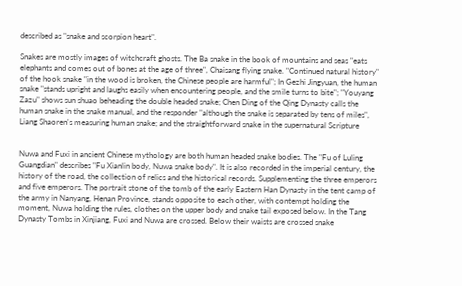described as "snake and scorpion heart".

Snakes are mostly images of witchcraft ghosts. The Ba snake in the book of mountains and seas "eats elephants and comes out of bones at the age of three", Chaisang flying snake. "Continued natural history" of the hook snake "in the wood is broken, the Chinese people are harmful"; In Gezhi Jingyuan, the human snake "stands upright and laughs easily when encountering people, and the smile turns to bite"; "Youyang Zazu" shows sun shuao beheading the double headed snake; Chen Ding of the Qing Dynasty calls the human snake in the snake manual, and the responder "although the snake is separated by tens of miles", Liang Shaoren's measuring human snake; and the straightforward snake in the supernatural Scripture


Nuwa and Fuxi in ancient Chinese mythology are both human headed snake bodies. The "Fu of Luling Guangdian" describes "Fu Xianlin body, Nuwa snake body". It is also recorded in the imperial century, the history of the road, the collection of relics and the historical records. Supplementing the three emperors and five emperors. The portrait stone of the tomb of the early Eastern Han Dynasty in the tent camp of the army in Nanyang, Henan Province, stands opposite to each other, with contempt holding the moment, Nuwa holding the rules, clothes on the upper body and snake tail exposed below. In the Tang Dynasty Tombs in Xinjiang, Fuxi and Nuwa are crossed. Below their waists are crossed snake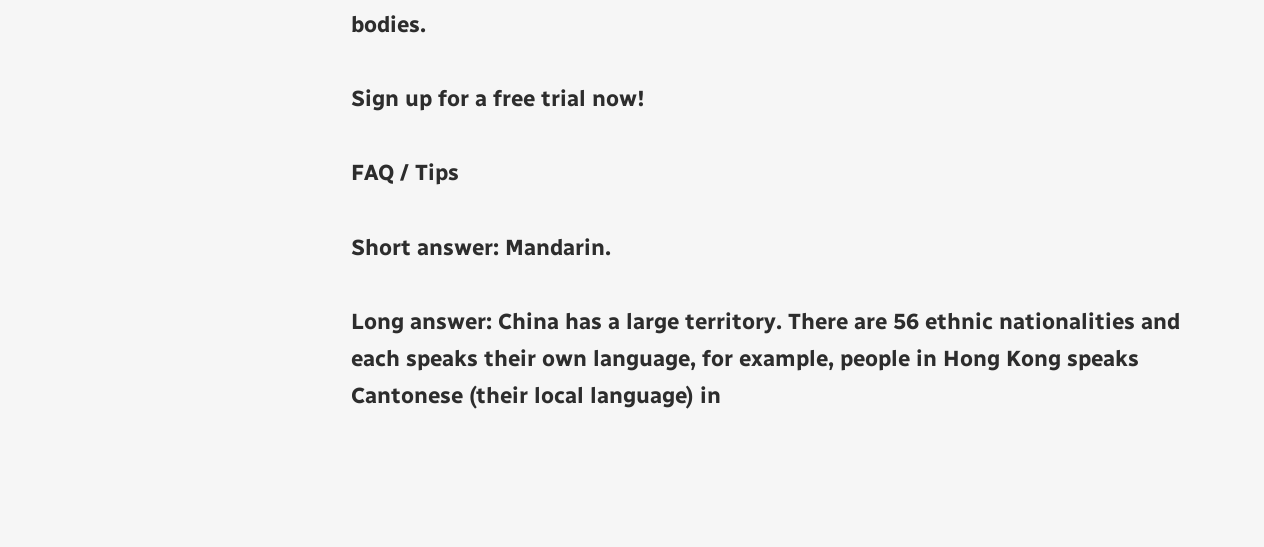bodies.

Sign up for a free trial now!

FAQ / Tips

Short answer: Mandarin.

Long answer: China has a large territory. There are 56 ethnic nationalities and each speaks their own language, for example, people in Hong Kong speaks Cantonese (their local language) in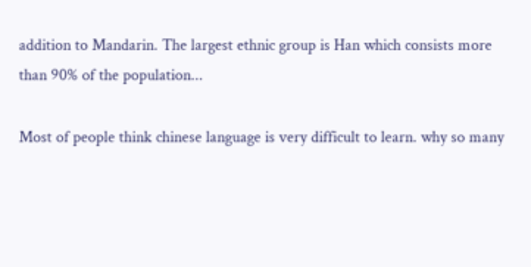addition to Mandarin. The largest ethnic group is Han which consists more than 90% of the population...

Most of people think chinese language is very difficult to learn. why so many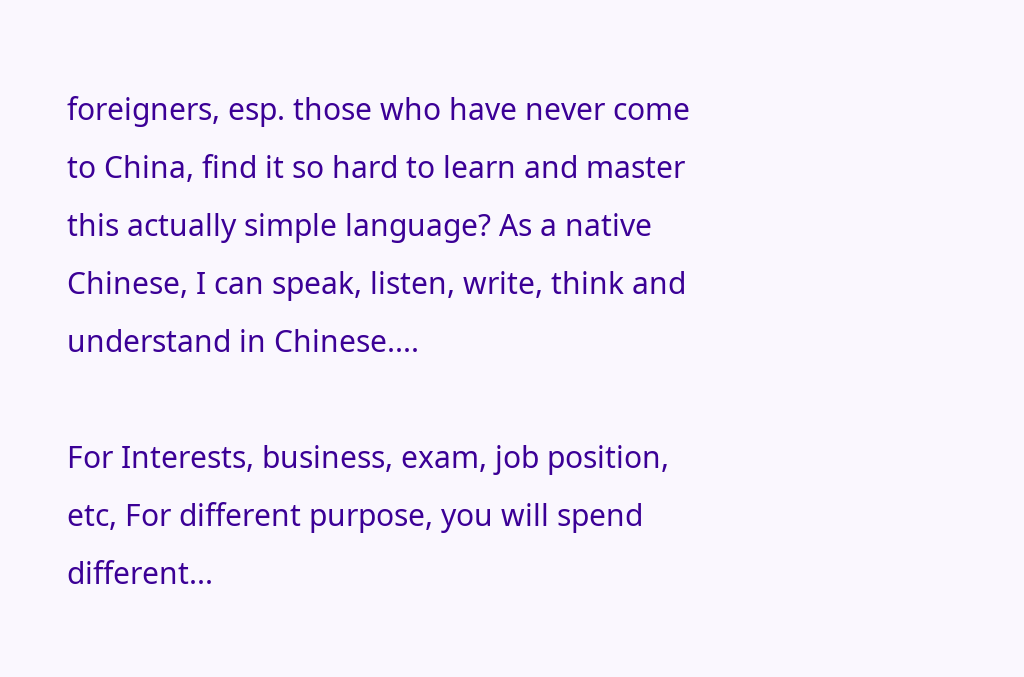foreigners, esp. those who have never come to China, find it so hard to learn and master this actually simple language? As a native Chinese, I can speak, listen, write, think and understand in Chinese....

For Interests, business, exam, job position, etc, For different purpose, you will spend different...